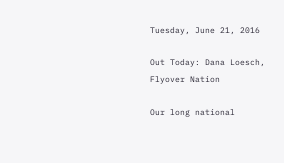Tuesday, June 21, 2016

Out Today: Dana Loesch, Flyover Nation

Our long national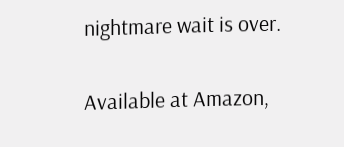nightmare wait is over.

Available at Amazon,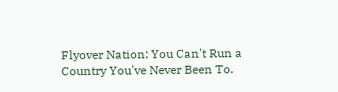Flyover Nation: You Can't Run a Country You've Never Been To.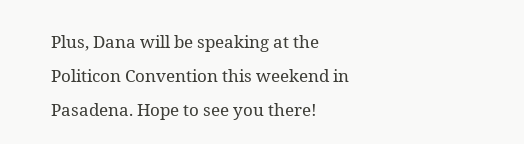Plus, Dana will be speaking at the Politicon Convention this weekend in Pasadena. Hope to see you there!